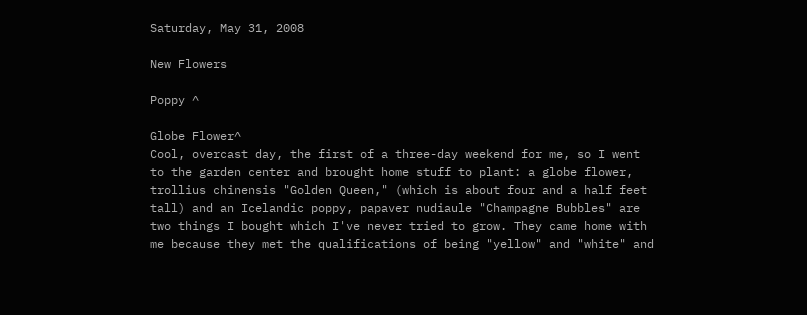Saturday, May 31, 2008

New Flowers

Poppy ^

Globe Flower^
Cool, overcast day, the first of a three-day weekend for me, so I went to the garden center and brought home stuff to plant: a globe flower, trollius chinensis "Golden Queen," (which is about four and a half feet tall) and an Icelandic poppy, papaver nudiaule "Champagne Bubbles" are two things I bought which I've never tried to grow. They came home with me because they met the qualifications of being "yellow" and "white" and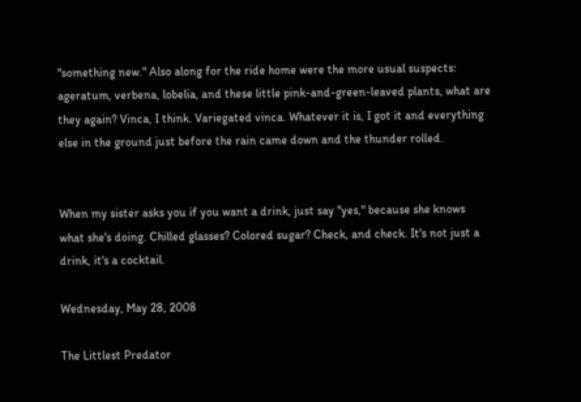"something new." Also along for the ride home were the more usual suspects: ageratum, verbena, lobelia, and these little pink-and-green-leaved plants, what are they again? Vinca, I think. Variegated vinca. Whatever it is, I got it and everything else in the ground just before the rain came down and the thunder rolled.


When my sister asks you if you want a drink, just say "yes," because she knows what she's doing. Chilled glasses? Colored sugar? Check, and check. It's not just a drink, it's a cocktail.

Wednesday, May 28, 2008

The Littlest Predator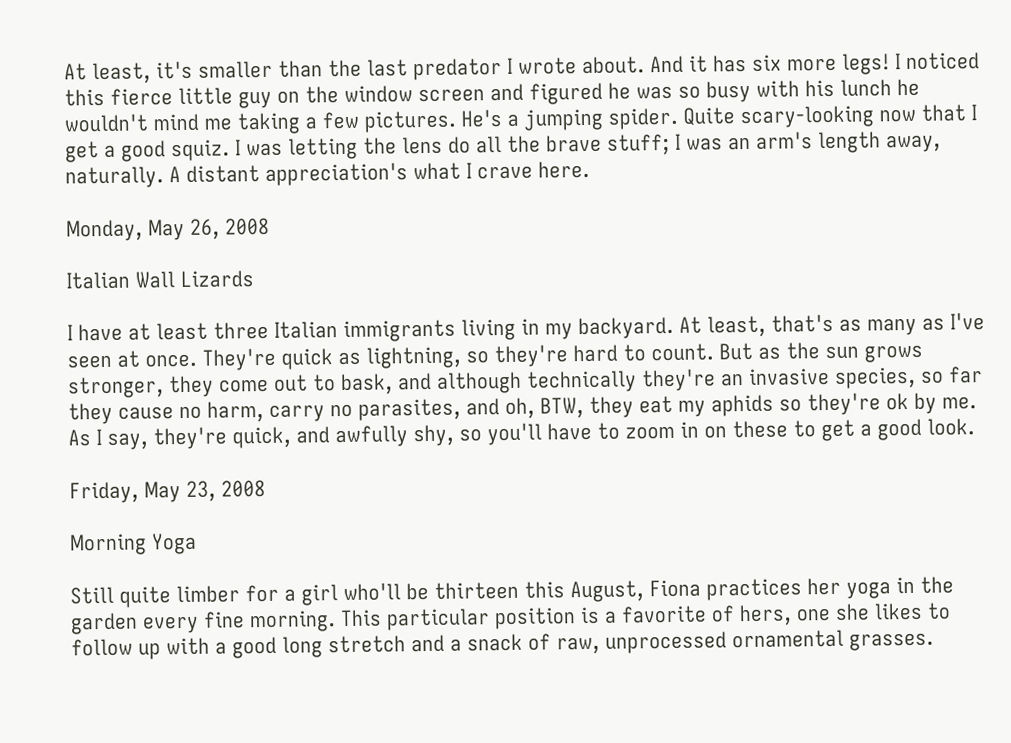At least, it's smaller than the last predator I wrote about. And it has six more legs! I noticed this fierce little guy on the window screen and figured he was so busy with his lunch he wouldn't mind me taking a few pictures. He's a jumping spider. Quite scary-looking now that I get a good squiz. I was letting the lens do all the brave stuff; I was an arm's length away, naturally. A distant appreciation's what I crave here.

Monday, May 26, 2008

Italian Wall Lizards

I have at least three Italian immigrants living in my backyard. At least, that's as many as I've seen at once. They're quick as lightning, so they're hard to count. But as the sun grows stronger, they come out to bask, and although technically they're an invasive species, so far they cause no harm, carry no parasites, and oh, BTW, they eat my aphids so they're ok by me.
As I say, they're quick, and awfully shy, so you'll have to zoom in on these to get a good look.

Friday, May 23, 2008

Morning Yoga

Still quite limber for a girl who'll be thirteen this August, Fiona practices her yoga in the garden every fine morning. This particular position is a favorite of hers, one she likes to follow up with a good long stretch and a snack of raw, unprocessed ornamental grasses.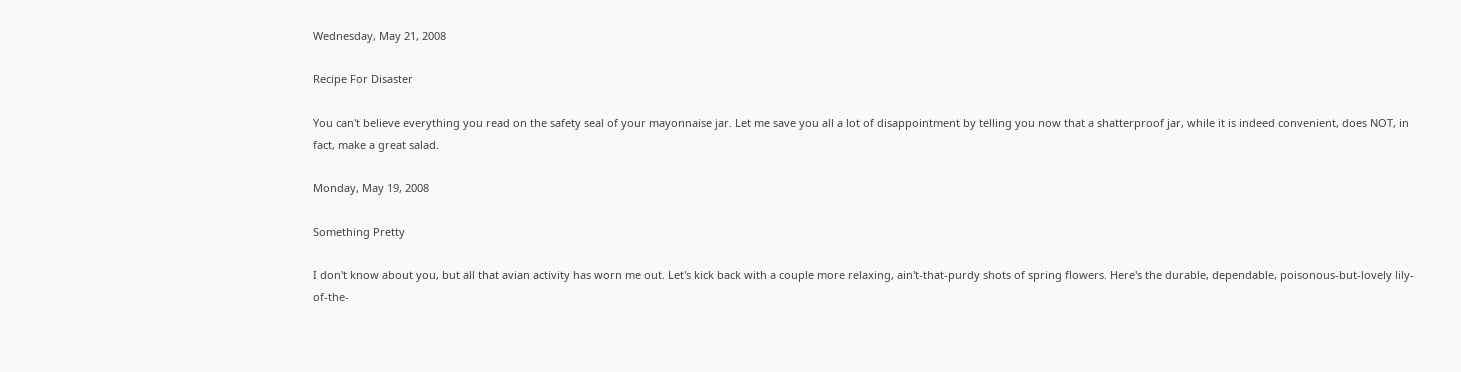Wednesday, May 21, 2008

Recipe For Disaster

You can't believe everything you read on the safety seal of your mayonnaise jar. Let me save you all a lot of disappointment by telling you now that a shatterproof jar, while it is indeed convenient, does NOT, in fact, make a great salad.

Monday, May 19, 2008

Something Pretty

I don't know about you, but all that avian activity has worn me out. Let's kick back with a couple more relaxing, ain't-that-purdy shots of spring flowers. Here's the durable, dependable, poisonous-but-lovely lily-of-the-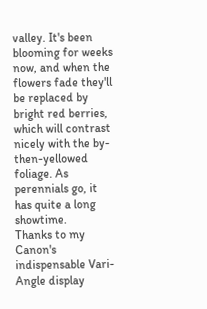valley. It's been blooming for weeks now, and when the flowers fade they'll be replaced by bright red berries, which will contrast nicely with the by-then-yellowed foliage. As perennials go, it has quite a long showtime.
Thanks to my Canon's indispensable Vari-Angle display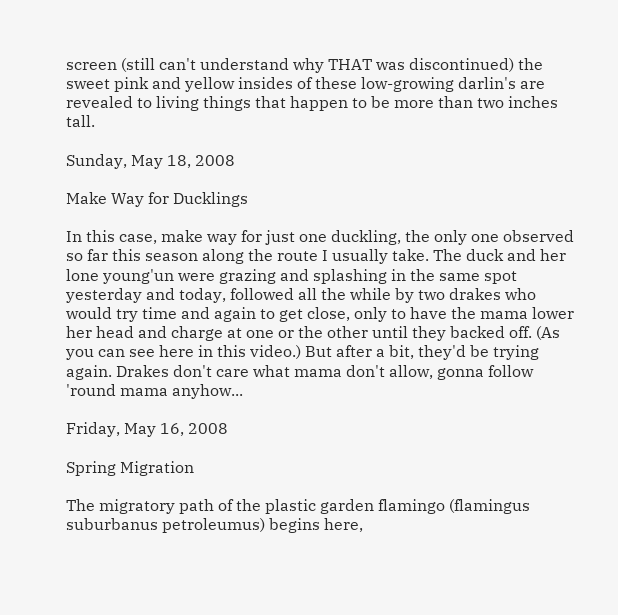screen (still can't understand why THAT was discontinued) the sweet pink and yellow insides of these low-growing darlin's are revealed to living things that happen to be more than two inches tall.

Sunday, May 18, 2008

Make Way for Ducklings

In this case, make way for just one duckling, the only one observed so far this season along the route I usually take. The duck and her lone young'un were grazing and splashing in the same spot yesterday and today, followed all the while by two drakes who would try time and again to get close, only to have the mama lower her head and charge at one or the other until they backed off. (As you can see here in this video.) But after a bit, they'd be trying again. Drakes don't care what mama don't allow, gonna follow 'round mama anyhow...

Friday, May 16, 2008

Spring Migration

The migratory path of the plastic garden flamingo (flamingus suburbanus petroleumus) begins here,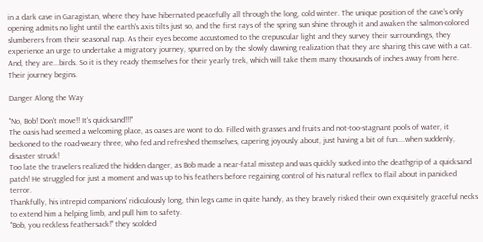in a dark cave in Garagistan, where they have hibernated peacefully all through the long, cold winter. The unique position of the cave's only opening admits no light until the earth's axis tilts just so, and the first rays of the spring sun shine through it and awaken the salmon-colored slumberers from their seasonal nap. As their eyes become accustomed to the crepuscular light and they survey their surroundings, they experience an urge to undertake a migratory journey, spurred on by the slowly dawning realization that they are sharing this cave with a cat. And, they are...birds. So it is they ready themselves for their yearly trek, which will take them many thousands of inches away from here. Their journey begins.

Danger Along the Way

"No, Bob! Don't move!! It's quicksand!!!"
The oasis had seemed a welcoming place, as oases are wont to do. Filled with grasses and fruits and not-too-stagnant pools of water, it beckoned to the road-weary three, who fed and refreshed themselves, capering joyously about, just having a bit of fun....when suddenly, disaster struck!
Too late the travelers realized the hidden danger, as Bob made a near-fatal misstep and was quickly sucked into the deathgrip of a quicksand patch! He struggled for just a moment and was up to his feathers before regaining control of his natural reflex to flail about in panicked terror.
Thankfully, his intrepid companions' ridiculously long, thin legs came in quite handy, as they bravely risked their own exquisitely graceful necks to extend him a helping limb, and pull him to safety.
"Bob, you reckless feathersack!" they scolded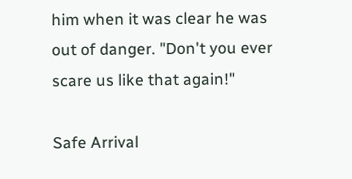him when it was clear he was out of danger. "Don't you ever scare us like that again!"

Safe Arrival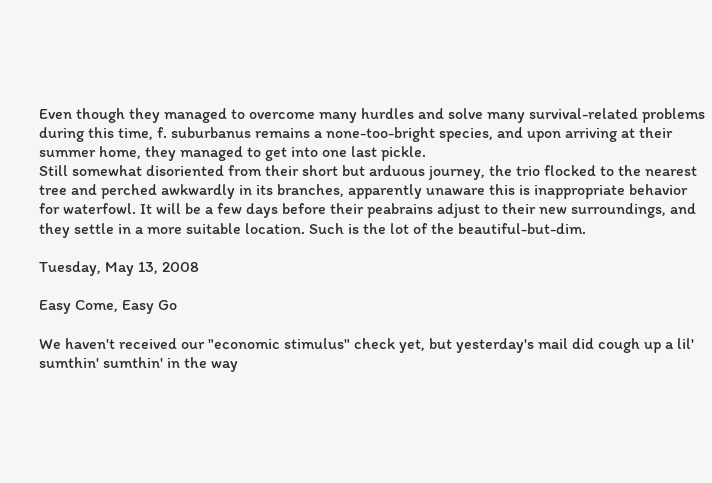Even though they managed to overcome many hurdles and solve many survival-related problems during this time, f. suburbanus remains a none-too-bright species, and upon arriving at their summer home, they managed to get into one last pickle.
Still somewhat disoriented from their short but arduous journey, the trio flocked to the nearest tree and perched awkwardly in its branches, apparently unaware this is inappropriate behavior for waterfowl. It will be a few days before their peabrains adjust to their new surroundings, and they settle in a more suitable location. Such is the lot of the beautiful-but-dim.

Tuesday, May 13, 2008

Easy Come, Easy Go

We haven't received our "economic stimulus" check yet, but yesterday's mail did cough up a lil' sumthin' sumthin' in the way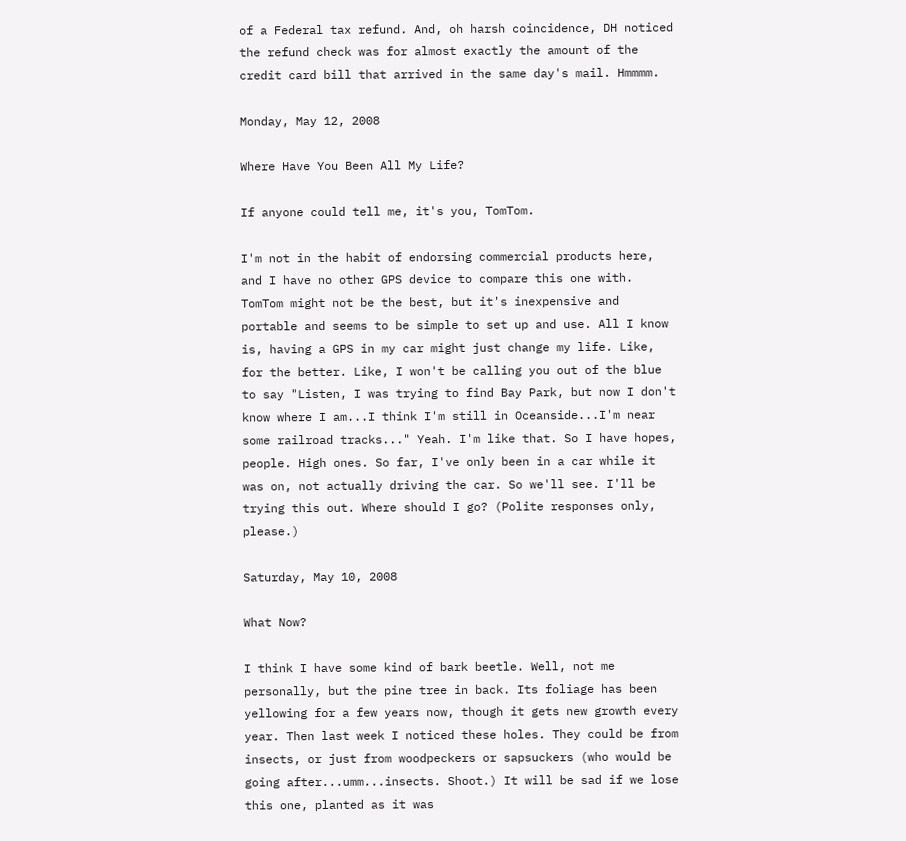of a Federal tax refund. And, oh harsh coincidence, DH noticed the refund check was for almost exactly the amount of the credit card bill that arrived in the same day's mail. Hmmmm.

Monday, May 12, 2008

Where Have You Been All My Life?

If anyone could tell me, it's you, TomTom.

I'm not in the habit of endorsing commercial products here, and I have no other GPS device to compare this one with. TomTom might not be the best, but it's inexpensive and portable and seems to be simple to set up and use. All I know is, having a GPS in my car might just change my life. Like, for the better. Like, I won't be calling you out of the blue to say "Listen, I was trying to find Bay Park, but now I don't know where I am...I think I'm still in Oceanside...I'm near some railroad tracks..." Yeah. I'm like that. So I have hopes, people. High ones. So far, I've only been in a car while it was on, not actually driving the car. So we'll see. I'll be trying this out. Where should I go? (Polite responses only, please.)

Saturday, May 10, 2008

What Now?

I think I have some kind of bark beetle. Well, not me personally, but the pine tree in back. Its foliage has been yellowing for a few years now, though it gets new growth every year. Then last week I noticed these holes. They could be from insects, or just from woodpeckers or sapsuckers (who would be going after...umm...insects. Shoot.) It will be sad if we lose this one, planted as it was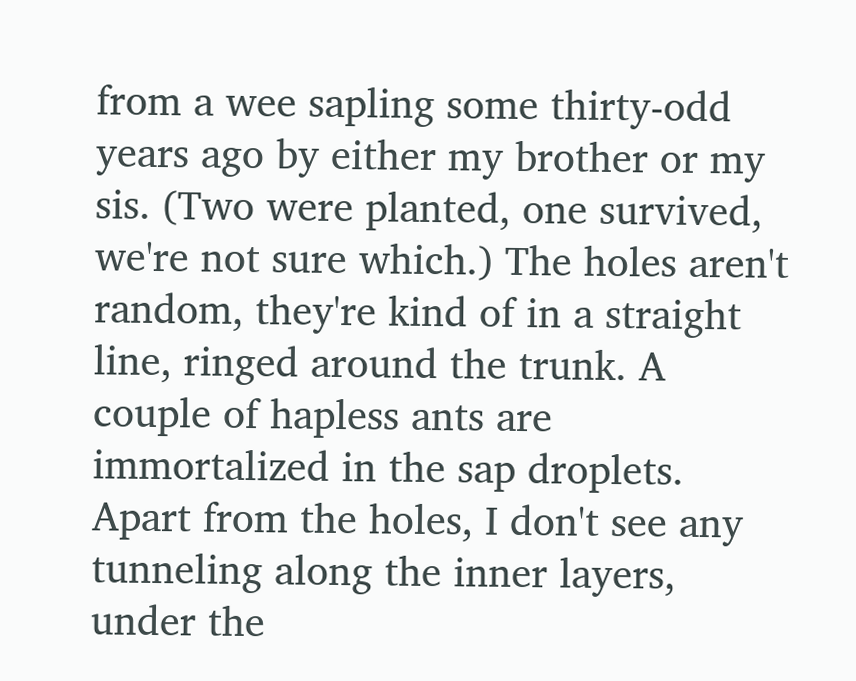from a wee sapling some thirty-odd years ago by either my brother or my sis. (Two were planted, one survived, we're not sure which.) The holes aren't random, they're kind of in a straight line, ringed around the trunk. A couple of hapless ants are immortalized in the sap droplets. Apart from the holes, I don't see any tunneling along the inner layers, under the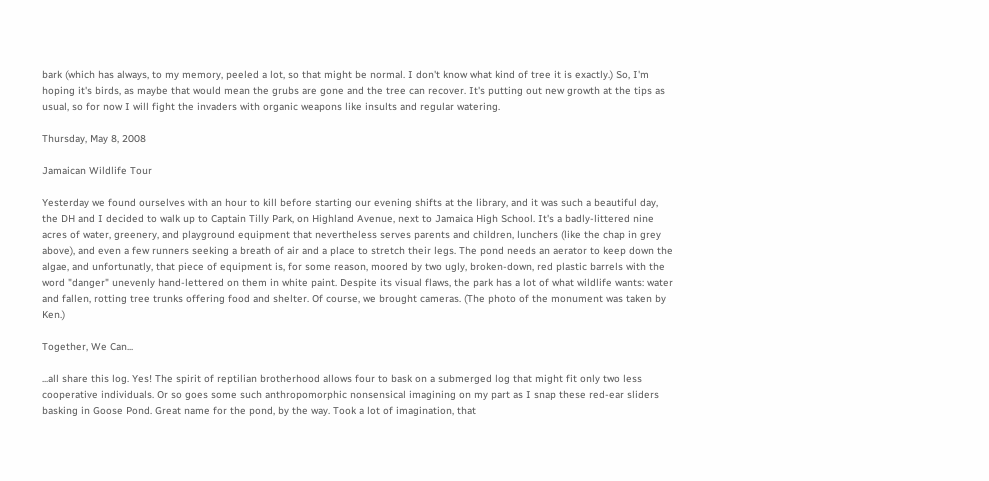bark (which has always, to my memory, peeled a lot, so that might be normal. I don't know what kind of tree it is exactly.) So, I'm hoping it's birds, as maybe that would mean the grubs are gone and the tree can recover. It's putting out new growth at the tips as usual, so for now I will fight the invaders with organic weapons like insults and regular watering.

Thursday, May 8, 2008

Jamaican Wildlife Tour

Yesterday we found ourselves with an hour to kill before starting our evening shifts at the library, and it was such a beautiful day, the DH and I decided to walk up to Captain Tilly Park, on Highland Avenue, next to Jamaica High School. It's a badly-littered nine acres of water, greenery, and playground equipment that nevertheless serves parents and children, lunchers (like the chap in grey above), and even a few runners seeking a breath of air and a place to stretch their legs. The pond needs an aerator to keep down the algae, and unfortunatly, that piece of equipment is, for some reason, moored by two ugly, broken-down, red plastic barrels with the word "danger" unevenly hand-lettered on them in white paint. Despite its visual flaws, the park has a lot of what wildlife wants: water and fallen, rotting tree trunks offering food and shelter. Of course, we brought cameras. (The photo of the monument was taken by Ken.)

Together, We Can...

...all share this log. Yes! The spirit of reptilian brotherhood allows four to bask on a submerged log that might fit only two less cooperative individuals. Or so goes some such anthropomorphic nonsensical imagining on my part as I snap these red-ear sliders basking in Goose Pond. Great name for the pond, by the way. Took a lot of imagination, that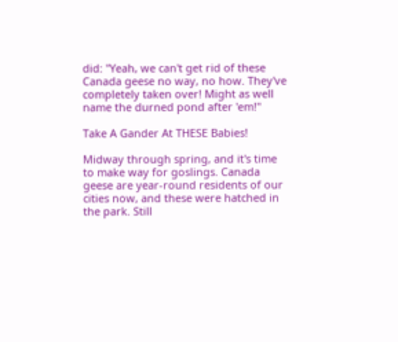did: "Yeah, we can't get rid of these Canada geese no way, no how. They've completely taken over! Might as well name the durned pond after 'em!"

Take A Gander At THESE Babies!

Midway through spring, and it's time to make way for goslings. Canada geese are year-round residents of our cities now, and these were hatched in the park. Still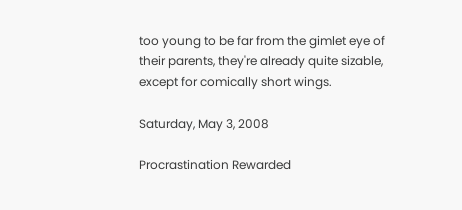too young to be far from the gimlet eye of their parents, they're already quite sizable, except for comically short wings.

Saturday, May 3, 2008

Procrastination Rewarded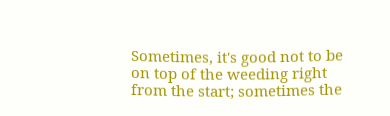Sometimes, it's good not to be on top of the weeding right from the start; sometimes the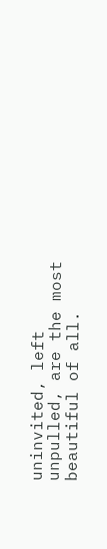uninvited, left unpulled, are the most beautiful of all.